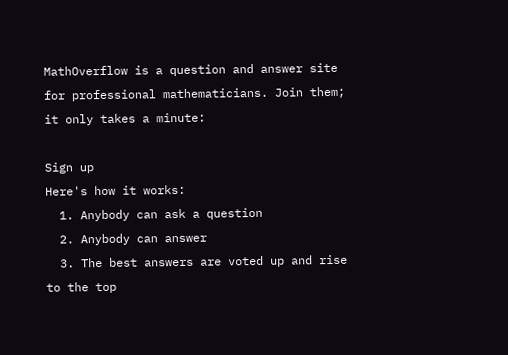MathOverflow is a question and answer site for professional mathematicians. Join them; it only takes a minute:

Sign up
Here's how it works:
  1. Anybody can ask a question
  2. Anybody can answer
  3. The best answers are voted up and rise to the top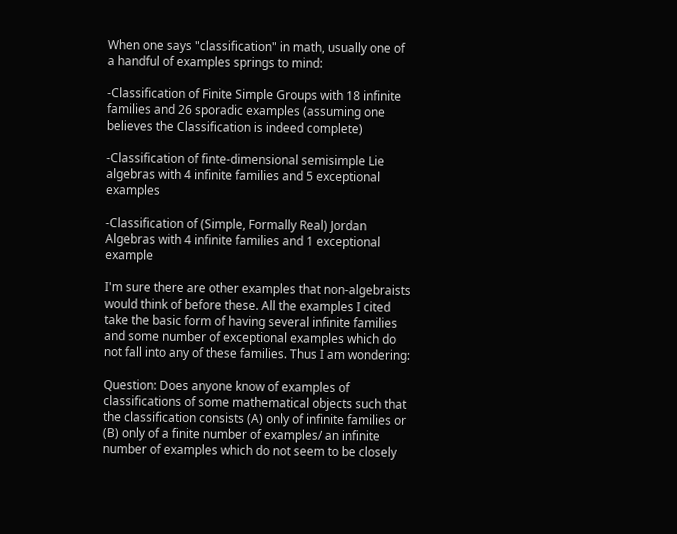When one says "classification" in math, usually one of a handful of examples springs to mind:

-Classification of Finite Simple Groups with 18 infinite families and 26 sporadic examples (assuming one believes the Classification is indeed complete)

-Classification of finte-dimensional semisimple Lie algebras with 4 infinite families and 5 exceptional examples

-Classification of (Simple, Formally Real) Jordan Algebras with 4 infinite families and 1 exceptional example

I'm sure there are other examples that non-algebraists would think of before these. All the examples I cited take the basic form of having several infinite families and some number of exceptional examples which do not fall into any of these families. Thus I am wondering:

Question: Does anyone know of examples of classifications of some mathematical objects such that the classification consists (A) only of infinite families or (B) only of a finite number of examples/ an infinite number of examples which do not seem to be closely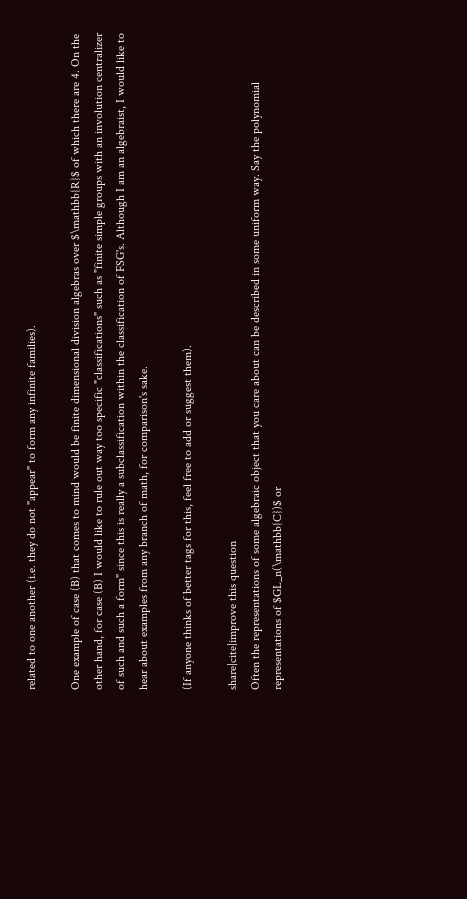related to one another (i.e. they do not "appear" to form any infinite families).

One example of case (B) that comes to mind would be finite dimensional division algebras over $\mathbb{R}$ of which there are 4. On the other hand, for case (B) I would like to rule out way too specific "classifications" such as "finite simple groups with an involution centralizer of such and such a form" since this is really a subclassification within the classification of FSG's. Although I am an algebraist, I would like to hear about examples from any branch of math, for comparison's sake.

(If anyone thinks of better tags for this, feel free to add or suggest them).

share|cite|improve this question
Often the representations of some algebraic object that you care about can be described in some uniform way. Say the polynomial representations of $GL_n(\mathbb{C})$ or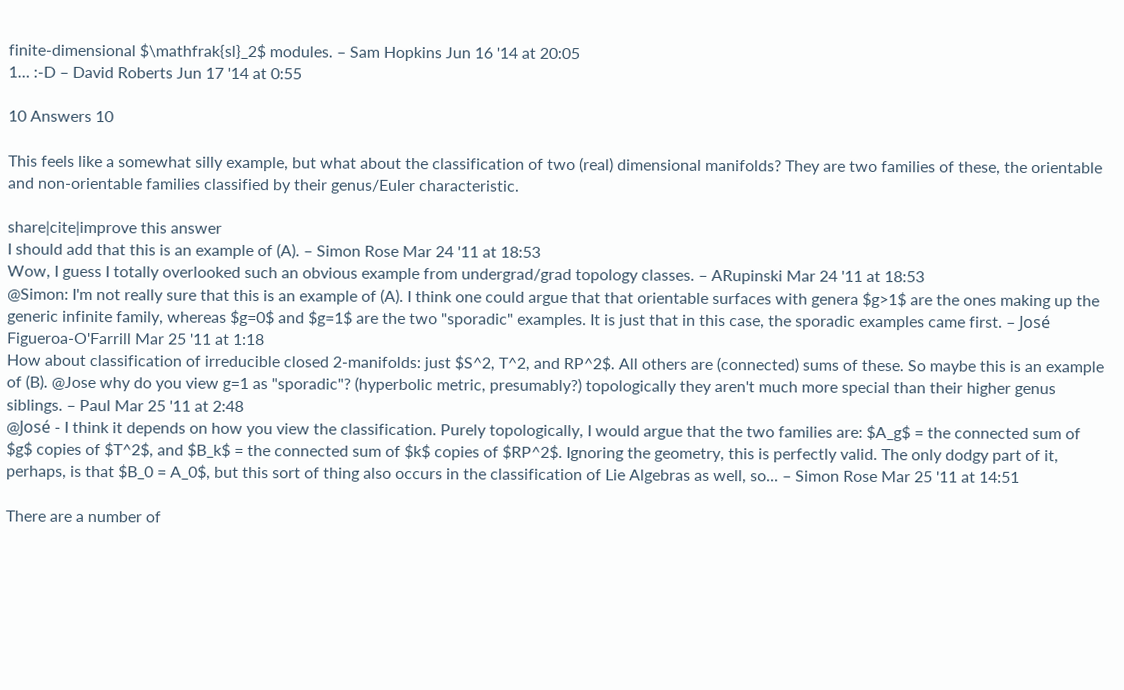finite-dimensional $\mathfrak{sl}_2$ modules. – Sam Hopkins Jun 16 '14 at 20:05
1… :-D – David Roberts Jun 17 '14 at 0:55

10 Answers 10

This feels like a somewhat silly example, but what about the classification of two (real) dimensional manifolds? They are two families of these, the orientable and non-orientable families classified by their genus/Euler characteristic.

share|cite|improve this answer
I should add that this is an example of (A). – Simon Rose Mar 24 '11 at 18:53
Wow, I guess I totally overlooked such an obvious example from undergrad/grad topology classes. – ARupinski Mar 24 '11 at 18:53
@Simon: I'm not really sure that this is an example of (A). I think one could argue that that orientable surfaces with genera $g>1$ are the ones making up the generic infinite family, whereas $g=0$ and $g=1$ are the two "sporadic" examples. It is just that in this case, the sporadic examples came first. – José Figueroa-O'Farrill Mar 25 '11 at 1:18
How about classification of irreducible closed 2-manifolds: just $S^2, T^2, and RP^2$. All others are (connected) sums of these. So maybe this is an example of (B). @Jose why do you view g=1 as "sporadic"? (hyperbolic metric, presumably?) topologically they aren't much more special than their higher genus siblings. – Paul Mar 25 '11 at 2:48
@José - I think it depends on how you view the classification. Purely topologically, I would argue that the two families are: $A_g$ = the connected sum of $g$ copies of $T^2$, and $B_k$ = the connected sum of $k$ copies of $RP^2$. Ignoring the geometry, this is perfectly valid. The only dodgy part of it, perhaps, is that $B_0 = A_0$, but this sort of thing also occurs in the classification of Lie Algebras as well, so... – Simon Rose Mar 25 '11 at 14:51

There are a number of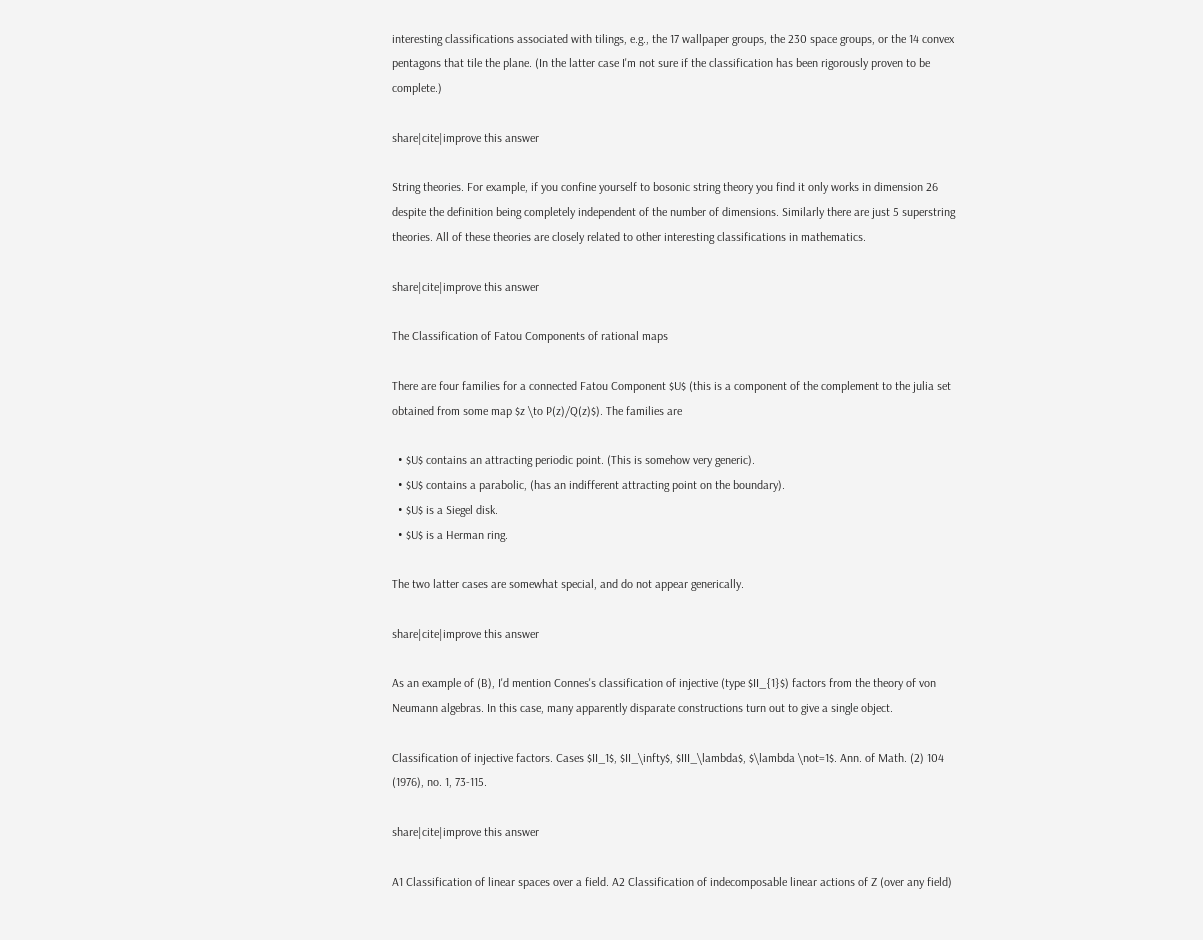interesting classifications associated with tilings, e.g., the 17 wallpaper groups, the 230 space groups, or the 14 convex pentagons that tile the plane. (In the latter case I'm not sure if the classification has been rigorously proven to be complete.)

share|cite|improve this answer

String theories. For example, if you confine yourself to bosonic string theory you find it only works in dimension 26 despite the definition being completely independent of the number of dimensions. Similarly there are just 5 superstring theories. All of these theories are closely related to other interesting classifications in mathematics.

share|cite|improve this answer

The Classification of Fatou Components of rational maps

There are four families for a connected Fatou Component $U$ (this is a component of the complement to the julia set obtained from some map $z \to P(z)/Q(z)$). The families are

  • $U$ contains an attracting periodic point. (This is somehow very generic).
  • $U$ contains a parabolic, (has an indifferent attracting point on the boundary).
  • $U$ is a Siegel disk.
  • $U$ is a Herman ring.

The two latter cases are somewhat special, and do not appear generically.

share|cite|improve this answer

As an example of (B), I'd mention Connes's classification of injective (type $II_{1}$) factors from the theory of von Neumann algebras. In this case, many apparently disparate constructions turn out to give a single object.

Classification of injective factors. Cases $II_1$, $II_\infty$, $III_\lambda$, $\lambda \not=1$. Ann. of Math. (2) 104 (1976), no. 1, 73-115.

share|cite|improve this answer

A1 Classification of linear spaces over a field. A2 Classification of indecomposable linear actions of Z (over any field)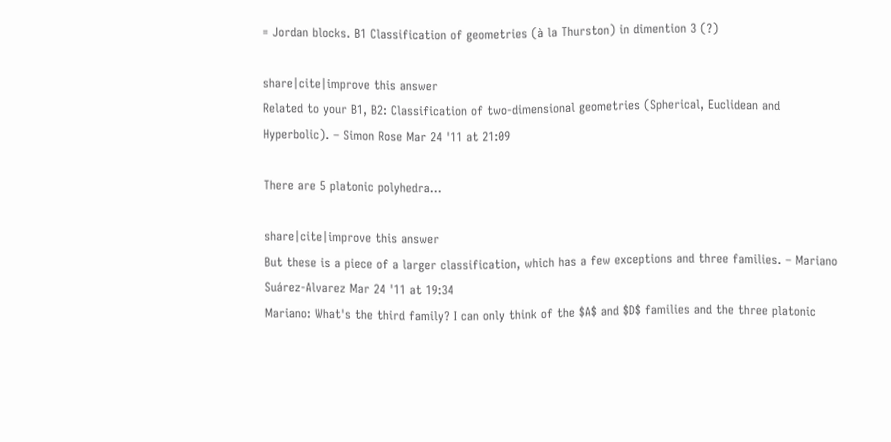= Jordan blocks. B1 Classification of geometries (à la Thurston) in dimention 3 (?)

share|cite|improve this answer
Related to your B1, B2: Classification of two-dimensional geometries (Spherical, Euclidean and Hyperbolic). – Simon Rose Mar 24 '11 at 21:09

There are 5 platonic polyhedra...

share|cite|improve this answer
But these is a piece of a larger classification, which has a few exceptions and three families. – Mariano Suárez-Alvarez Mar 24 '11 at 19:34
Mariano: What's the third family? I can only think of the $A$ and $D$ families and the three platonic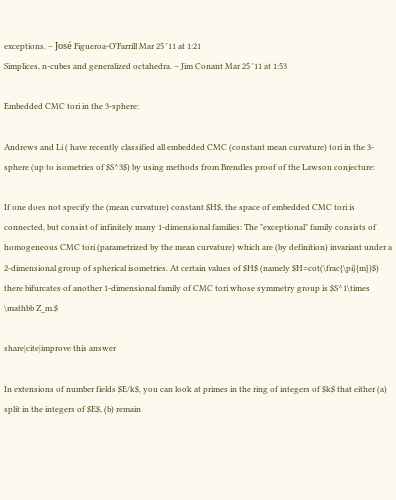exceptions. – José Figueroa-O'Farrill Mar 25 '11 at 1:21
Simplices, n-cubes and generalized octahedra. – Jim Conant Mar 25 '11 at 1:53

Embedded CMC tori in the 3-sphere:

Andrews and Li ( have recently classified all embedded CMC (constant mean curvature) tori in the 3-sphere (up to isometries of $S^3$) by using methods from Brendles proof of the Lawson conjecture:

If one does not specify the (mean curvature) constant $H$, the space of embedded CMC tori is connected, but consist of infinitely many 1-dimensional families: The "exceptional" family consists of homogeneous CMC tori (parametrized by the mean curvature) which are (by definition) invariant under a 2-dimensional group of spherical isometries. At certain values of $H$ (namely $H=cot(\frac{\pi}{m})$) there bifurcates of another 1-dimensional family of CMC tori whose symmetry group is $S^1\times \mathbb Z_m.$

share|cite|improve this answer

In extensions of number fields $E/k$, you can look at primes in the ring of integers of $k$ that either (a) split in the integers of $E$, (b) remain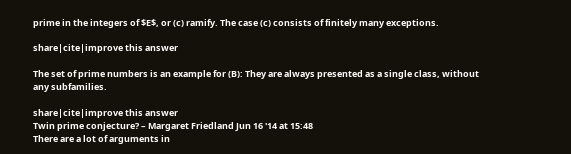prime in the integers of $E$, or (c) ramify. The case (c) consists of finitely many exceptions.

share|cite|improve this answer

The set of prime numbers is an example for (B): They are always presented as a single class, without any subfamilies.

share|cite|improve this answer
Twin prime conjecture? – Margaret Friedland Jun 16 '14 at 15:48
There are a lot of arguments in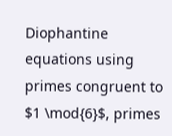Diophantine equations using primes congruent to $1 \mod{6}$, primes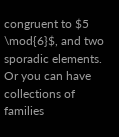congruent to $5 \mod{6}$, and two sporadic elements. Or you can have collections of families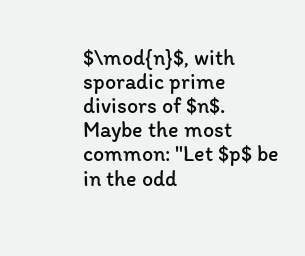$\mod{n}$, with sporadic prime divisors of $n$. Maybe the most common: "Let $p$ be in the odd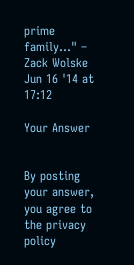prime family..." – Zack Wolske Jun 16 '14 at 17:12

Your Answer


By posting your answer, you agree to the privacy policy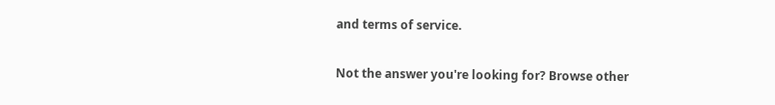and terms of service.

Not the answer you're looking for? Browse other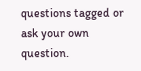questions tagged or ask your own question.